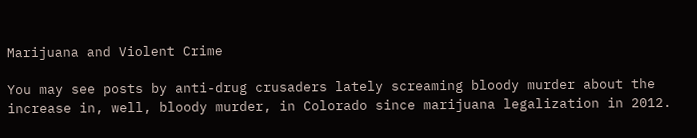Marijuana and Violent Crime

You may see posts by anti-drug crusaders lately screaming bloody murder about the increase in, well, bloody murder, in Colorado since marijuana legalization in 2012.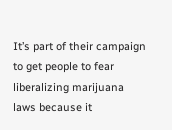It’s part of their campaign to get people to fear liberalizing marijuana laws because it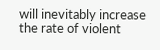will inevitably increase the rate of violent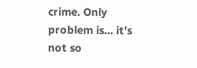crime. Only problem is… it’s not so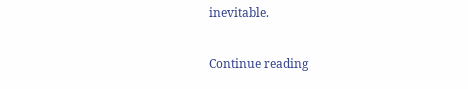inevitable.

Continue reading